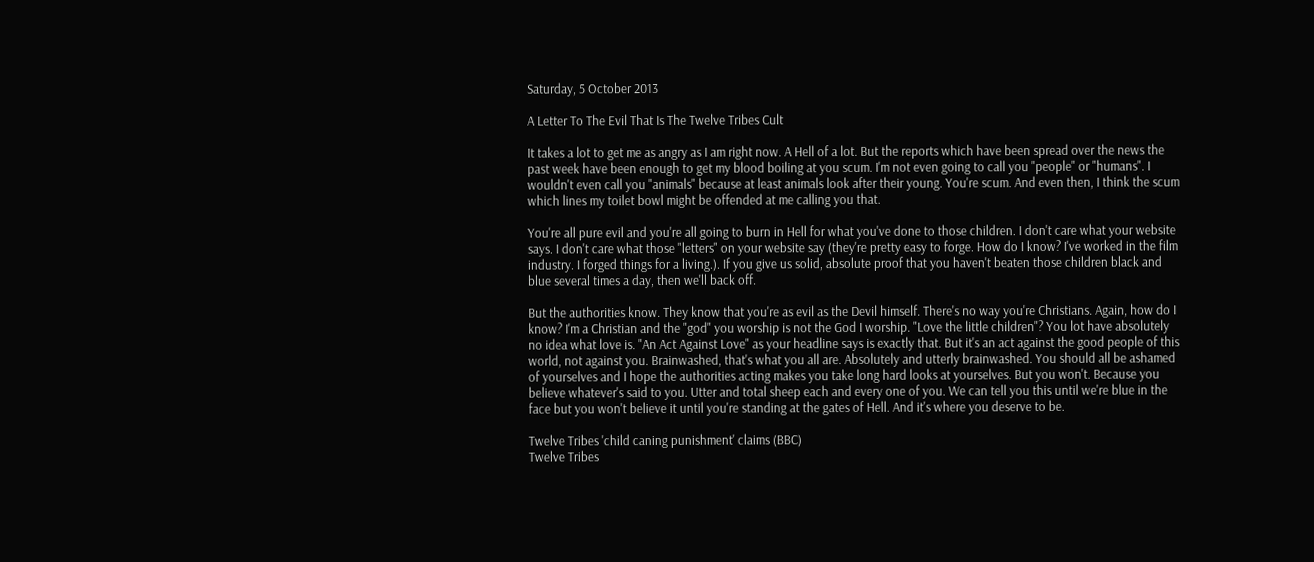Saturday, 5 October 2013

A Letter To The Evil That Is The Twelve Tribes Cult

It takes a lot to get me as angry as I am right now. A Hell of a lot. But the reports which have been spread over the news the past week have been enough to get my blood boiling at you scum. I'm not even going to call you "people" or "humans". I wouldn't even call you "animals" because at least animals look after their young. You're scum. And even then, I think the scum which lines my toilet bowl might be offended at me calling you that.

You're all pure evil and you're all going to burn in Hell for what you've done to those children. I don't care what your website says. I don't care what those "letters" on your website say (they're pretty easy to forge. How do I know? I've worked in the film industry. I forged things for a living.). If you give us solid, absolute proof that you haven't beaten those children black and blue several times a day, then we'll back off.

But the authorities know. They know that you're as evil as the Devil himself. There's no way you're Christians. Again, how do I know? I'm a Christian and the "god" you worship is not the God I worship. "Love the little children"? You lot have absolutely no idea what love is. "An Act Against Love" as your headline says is exactly that. But it's an act against the good people of this world, not against you. Brainwashed, that's what you all are. Absolutely and utterly brainwashed. You should all be ashamed of yourselves and I hope the authorities acting makes you take long hard looks at yourselves. But you won't. Because you believe whatever's said to you. Utter and total sheep each and every one of you. We can tell you this until we're blue in the face but you won't believe it until you're standing at the gates of Hell. And it's where you deserve to be.

Twelve Tribes 'child caning punishment' claims (BBC)
Twelve Tribes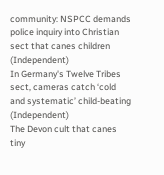community: NSPCC demands police inquiry into Christian sect that canes children (Independent)
In Germany's Twelve Tribes sect, cameras catch ‘cold and systematic’ child-beating (Independent)
The Devon cult that canes tiny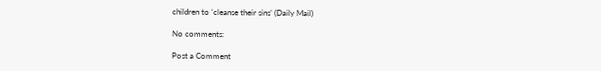children to ‘cleanse their sins’ (Daily Mail)

No comments:

Post a Comment